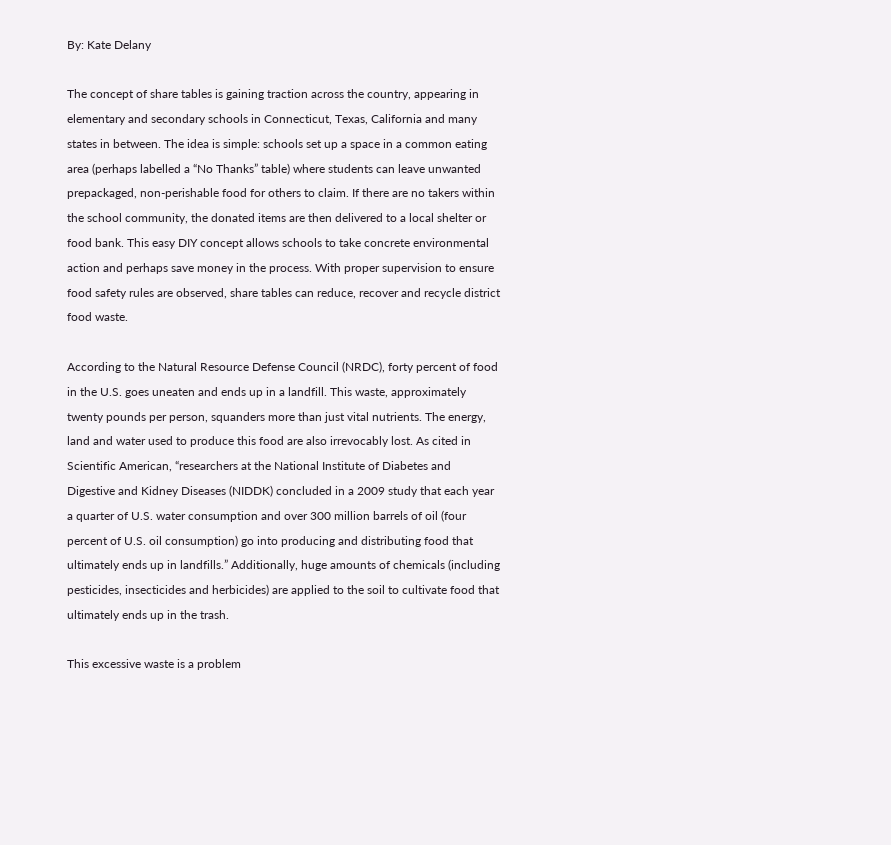By: Kate Delany

The concept of share tables is gaining traction across the country, appearing in elementary and secondary schools in Connecticut, Texas, California and many states in between. The idea is simple: schools set up a space in a common eating area (perhaps labelled a “No Thanks” table) where students can leave unwanted prepackaged, non-perishable food for others to claim. If there are no takers within the school community, the donated items are then delivered to a local shelter or food bank. This easy DIY concept allows schools to take concrete environmental action and perhaps save money in the process. With proper supervision to ensure food safety rules are observed, share tables can reduce, recover and recycle district food waste.

According to the Natural Resource Defense Council (NRDC), forty percent of food in the U.S. goes uneaten and ends up in a landfill. This waste, approximately twenty pounds per person, squanders more than just vital nutrients. The energy, land and water used to produce this food are also irrevocably lost. As cited in Scientific American, “researchers at the National Institute of Diabetes and Digestive and Kidney Diseases (NIDDK) concluded in a 2009 study that each year a quarter of U.S. water consumption and over 300 million barrels of oil (four percent of U.S. oil consumption) go into producing and distributing food that ultimately ends up in landfills.” Additionally, huge amounts of chemicals (including pesticides, insecticides and herbicides) are applied to the soil to cultivate food that ultimately ends up in the trash.

This excessive waste is a problem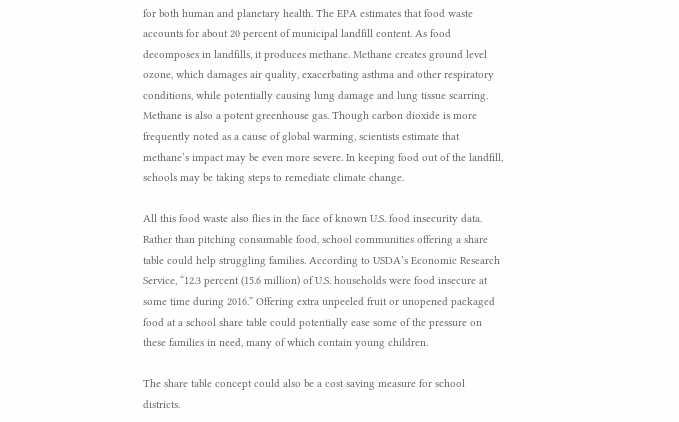for both human and planetary health. The EPA estimates that food waste accounts for about 20 percent of municipal landfill content. As food decomposes in landfills, it produces methane. Methane creates ground level ozone, which damages air quality, exacerbating asthma and other respiratory conditions, while potentially causing lung damage and lung tissue scarring. Methane is also a potent greenhouse gas. Though carbon dioxide is more frequently noted as a cause of global warming, scientists estimate that methane’s impact may be even more severe. In keeping food out of the landfill, schools may be taking steps to remediate climate change.

All this food waste also flies in the face of known U.S. food insecurity data. Rather than pitching consumable food, school communities offering a share table could help struggling families. According to USDA’s Economic Research Service, “12.3 percent (15.6 million) of U.S. households were food insecure at some time during 2016.” Offering extra unpeeled fruit or unopened packaged food at a school share table could potentially ease some of the pressure on these families in need, many of which contain young children.

The share table concept could also be a cost saving measure for school districts.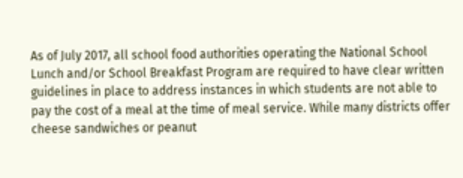As of July 2017, all school food authorities operating the National School Lunch and/or School Breakfast Program are required to have clear written guidelines in place to address instances in which students are not able to pay the cost of a meal at the time of meal service. While many districts offer cheese sandwiches or peanut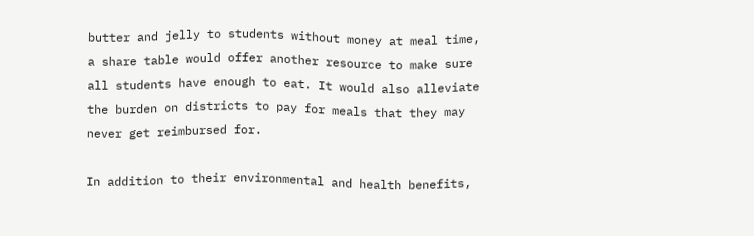butter and jelly to students without money at meal time, a share table would offer another resource to make sure all students have enough to eat. It would also alleviate the burden on districts to pay for meals that they may never get reimbursed for.

In addition to their environmental and health benefits,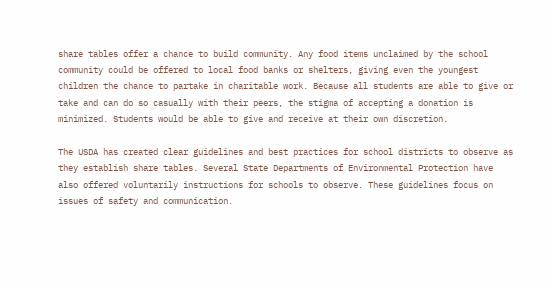share tables offer a chance to build community. Any food items unclaimed by the school community could be offered to local food banks or shelters, giving even the youngest children the chance to partake in charitable work. Because all students are able to give or take and can do so casually with their peers, the stigma of accepting a donation is minimized. Students would be able to give and receive at their own discretion.

The USDA has created clear guidelines and best practices for school districts to observe as they establish share tables. Several State Departments of Environmental Protection have also offered voluntarily instructions for schools to observe. These guidelines focus on issues of safety and communication.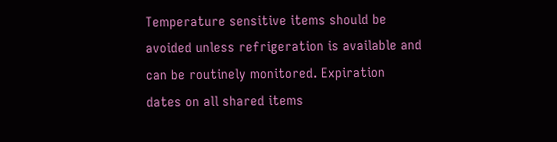Temperature sensitive items should be avoided unless refrigeration is available and can be routinely monitored. Expiration dates on all shared items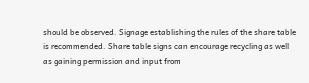should be observed. Signage establishing the rules of the share table is recommended. Share table signs can encourage recycling as well as gaining permission and input from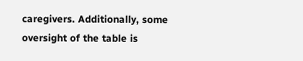caregivers. Additionally, some oversight of the table is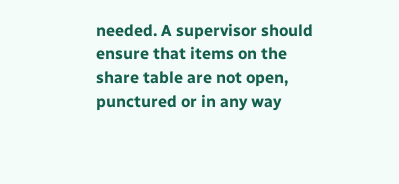needed. A supervisor should ensure that items on the share table are not open, punctured or in any way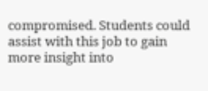compromised. Students could assist with this job to gain more insight into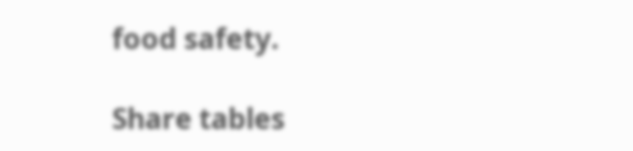food safety.

Share tables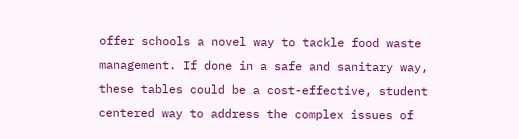offer schools a novel way to tackle food waste management. If done in a safe and sanitary way, these tables could be a cost-effective, student centered way to address the complex issues of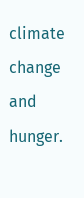climate change and hunger.